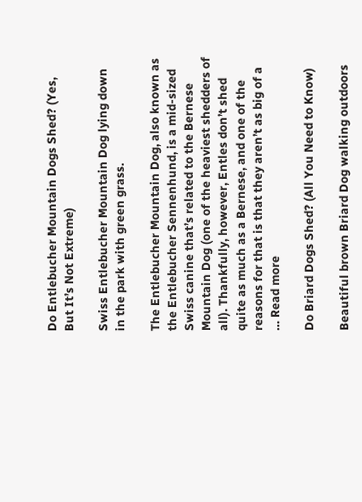Do Entlebucher Mountain Dogs Shed? (Yes, But It’s Not Extreme)

Swiss Entlebucher Mountain Dog lying down in the park with green grass.

The Entlebucher Mountain Dog, also known as the Entlebucher Sennenhund, is a mid-sized Swiss canine that’s related to the Bernese Mountain Dog (one of the heaviest shedders of all). Thankfully, however, Entles don’t shed quite as much as a Bernese, and one of the reasons for that is that they aren’t as big of a … Read more

Do Briard Dogs Shed? (All You Need to Know)

Beautiful brown Briard Dog walking outdoors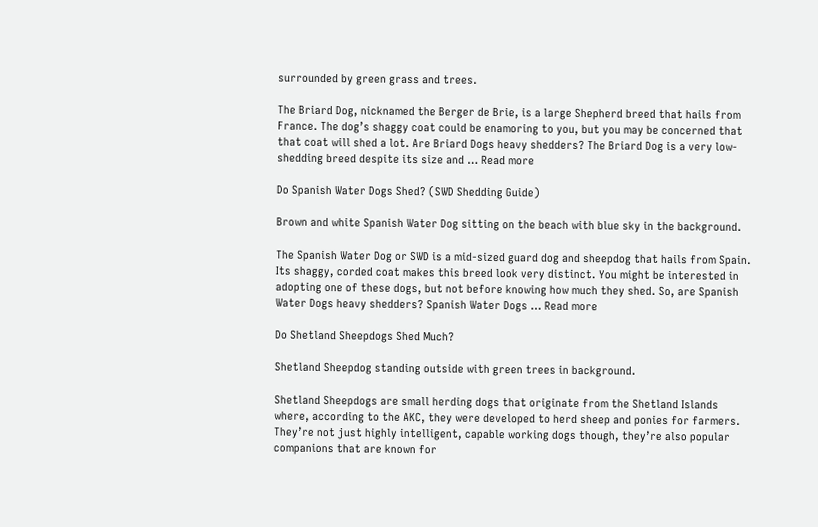surrounded by green grass and trees.

The Briard Dog, nicknamed the Berger de Brie, is a large Shepherd breed that hails from France. The dog’s shaggy coat could be enamoring to you, but you may be concerned that that coat will shed a lot. Are Briard Dogs heavy shedders? The Briard Dog is a very low-shedding breed despite its size and … Read more

Do Spanish Water Dogs Shed? (SWD Shedding Guide)

Brown and white Spanish Water Dog sitting on the beach with blue sky in the background.

The Spanish Water Dog or SWD is a mid-sized guard dog and sheepdog that hails from Spain. Its shaggy, corded coat makes this breed look very distinct. You might be interested in adopting one of these dogs, but not before knowing how much they shed. So, are Spanish Water Dogs heavy shedders? Spanish Water Dogs … Read more

Do Shetland Sheepdogs Shed Much?

Shetland Sheepdog standing outside with green trees in background.

Shetland Sheepdogs are small herding dogs that originate from the Shetland Islands where, according to the AKC, they were developed to herd sheep and ponies for farmers. They’re not just highly intelligent, capable working dogs though, they’re also popular companions that are known for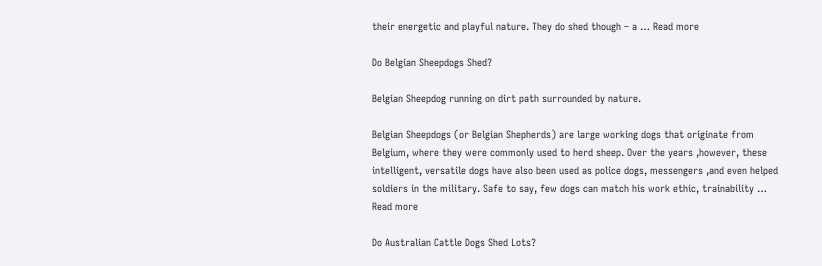their energetic and playful nature. They do shed though – a … Read more

Do Belgian Sheepdogs Shed?

Belgian Sheepdog running on dirt path surrounded by nature.

Belgian Sheepdogs (or Belgian Shepherds) are large working dogs that originate from Belgium, where they were commonly used to herd sheep. Over the years ,however, these intelligent, versatile dogs have also been used as police dogs, messengers ,and even helped soldiers in the military. Safe to say, few dogs can match his work ethic, trainability … Read more

Do Australian Cattle Dogs Shed Lots?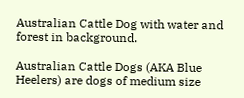Australian Cattle Dog with water and forest in background.

Australian Cattle Dogs (AKA Blue Heelers) are dogs of medium size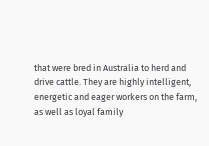that were bred in Australia to herd and drive cattle. They are highly intelligent, energetic and eager workers on the farm, as well as loyal family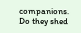companions. Do they shed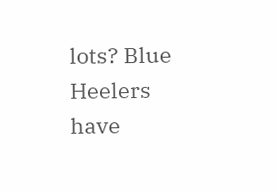lots? Blue Heelers have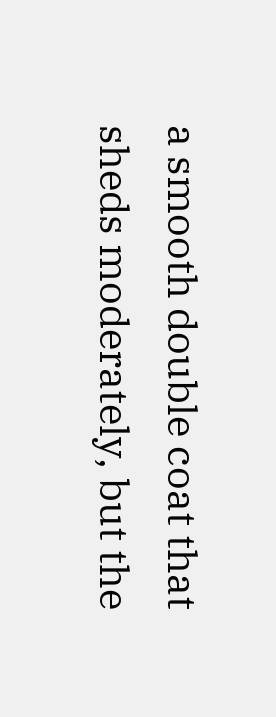a smooth double coat that sheds moderately, but the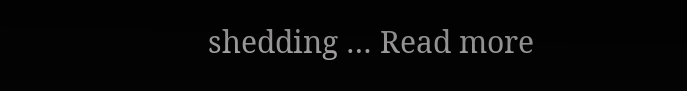shedding … Read more